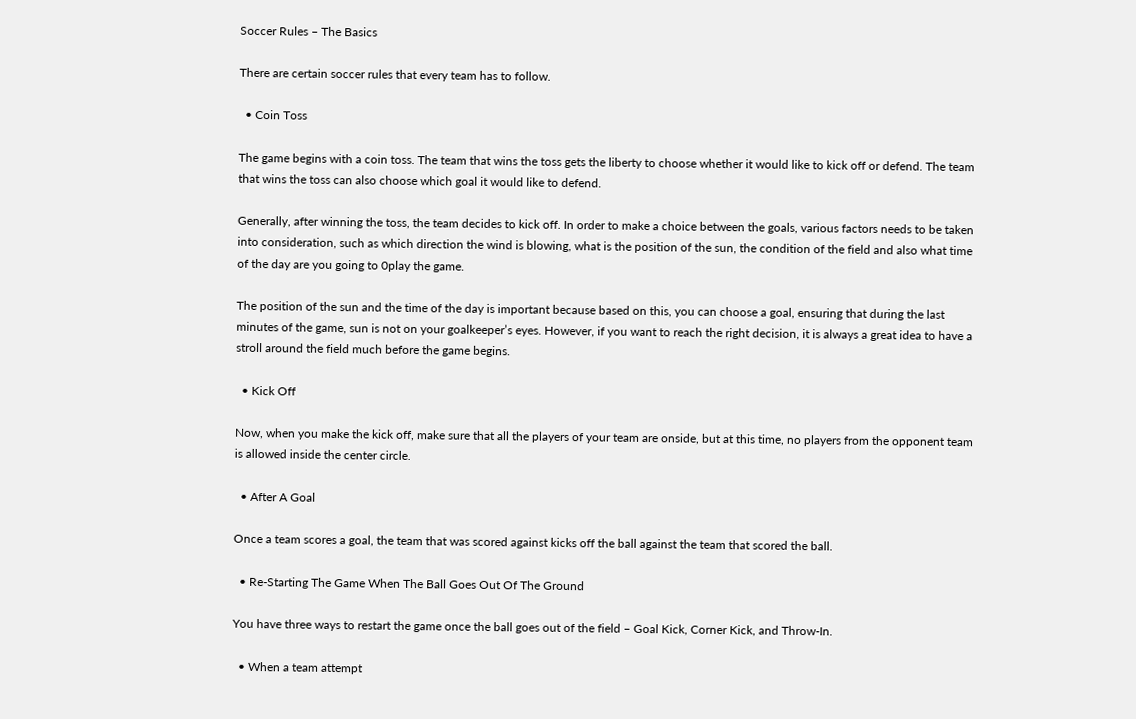Soccer Rules – The Basics

There are certain soccer rules that every team has to follow.

  • Coin Toss

The game begins with a coin toss. The team that wins the toss gets the liberty to choose whether it would like to kick off or defend. The team that wins the toss can also choose which goal it would like to defend.

Generally, after winning the toss, the team decides to kick off. In order to make a choice between the goals, various factors needs to be taken into consideration, such as which direction the wind is blowing, what is the position of the sun, the condition of the field and also what time of the day are you going to 0play the game.

The position of the sun and the time of the day is important because based on this, you can choose a goal, ensuring that during the last minutes of the game, sun is not on your goalkeeper’s eyes. However, if you want to reach the right decision, it is always a great idea to have a stroll around the field much before the game begins.

  • Kick Off

Now, when you make the kick off, make sure that all the players of your team are onside, but at this time, no players from the opponent team is allowed inside the center circle.

  • After A Goal

Once a team scores a goal, the team that was scored against kicks off the ball against the team that scored the ball.

  • Re-Starting The Game When The Ball Goes Out Of The Ground

You have three ways to restart the game once the ball goes out of the field – Goal Kick, Corner Kick, and Throw-In.

  • When a team attempt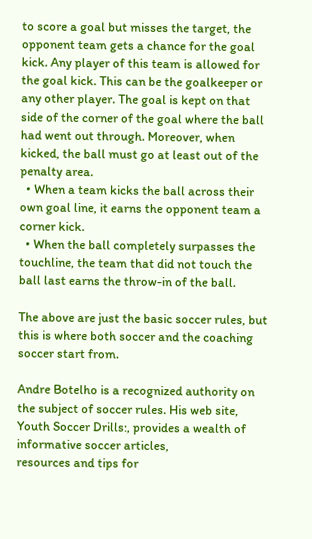to score a goal but misses the target, the opponent team gets a chance for the goal kick. Any player of this team is allowed for the goal kick. This can be the goalkeeper or any other player. The goal is kept on that side of the corner of the goal where the ball had went out through. Moreover, when kicked, the ball must go at least out of the penalty area.
  • When a team kicks the ball across their own goal line, it earns the opponent team a corner kick.
  • When the ball completely surpasses the touchline, the team that did not touch the ball last earns the throw-in of the ball.

The above are just the basic soccer rules, but this is where both soccer and the coaching soccer start from.

Andre Botelho is a recognized authority on the subject of soccer rules. His web site,
Youth Soccer Drills:, provides a wealth of informative soccer articles,
resources and tips for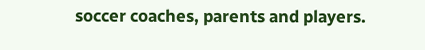soccer coaches, parents and players.